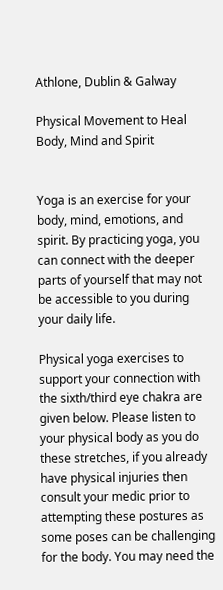Athlone, Dublin & Galway

Physical Movement to Heal Body, Mind and Spirit


Yoga is an exercise for your body, mind, emotions, and spirit. By practicing yoga, you can connect with the deeper parts of yourself that may not be accessible to you during your daily life.

Physical yoga exercises to support your connection with the sixth/third eye chakra are given below. Please listen to your physical body as you do these stretches, if you already have physical injuries then consult your medic prior to attempting these postures as some poses can be challenging for the body. You may need the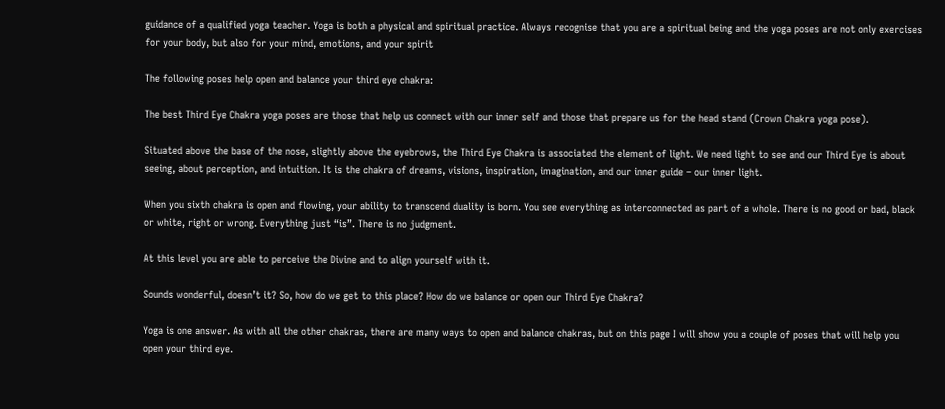guidance of a qualified yoga teacher. Yoga is both a physical and spiritual practice. Always recognise that you are a spiritual being and the yoga poses are not only exercises for your body, but also for your mind, emotions, and your spirit

The following poses help open and balance your third eye chakra:

The best Third Eye Chakra yoga poses are those that help us connect with our inner self and those that prepare us for the head stand (Crown Chakra yoga pose).

Situated above the base of the nose, slightly above the eyebrows, the Third Eye Chakra is associated the element of light. We need light to see and our Third Eye is about seeing, about perception, and intuition. It is the chakra of dreams, visions, inspiration, imagination, and our inner guide – our inner light.

When you sixth chakra is open and flowing, your ability to transcend duality is born. You see everything as interconnected as part of a whole. There is no good or bad, black or white, right or wrong. Everything just “is”. There is no judgment.

At this level you are able to perceive the Divine and to align yourself with it.

Sounds wonderful, doesn’t it? So, how do we get to this place? How do we balance or open our Third Eye Chakra?

Yoga is one answer. As with all the other chakras, there are many ways to open and balance chakras, but on this page I will show you a couple of poses that will help you open your third eye.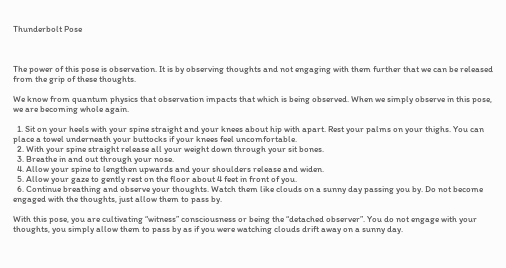Thunderbolt Pose



The power of this pose is observation. It is by observing thoughts and not engaging with them further that we can be released from the grip of these thoughts.

We know from quantum physics that observation impacts that which is being observed. When we simply observe in this pose, we are becoming whole again.

  1. Sit on your heels with your spine straight and your knees about hip with apart. Rest your palms on your thighs. You can place a towel underneath your buttocks if your knees feel uncomfortable.
  2. With your spine straight release all your weight down through your sit bones.
  3. Breathe in and out through your nose.
  4. Allow your spine to lengthen upwards and your shoulders release and widen.
  5. Allow your gaze to gently rest on the floor about 4 feet in front of you.
  6. Continue breathing and observe your thoughts. Watch them like clouds on a sunny day passing you by. Do not become engaged with the thoughts, just allow them to pass by.

With this pose, you are cultivating “witness” consciousness or being the “detached observer”. You do not engage with your thoughts, you simply allow them to pass by as if you were watching clouds drift away on a sunny day.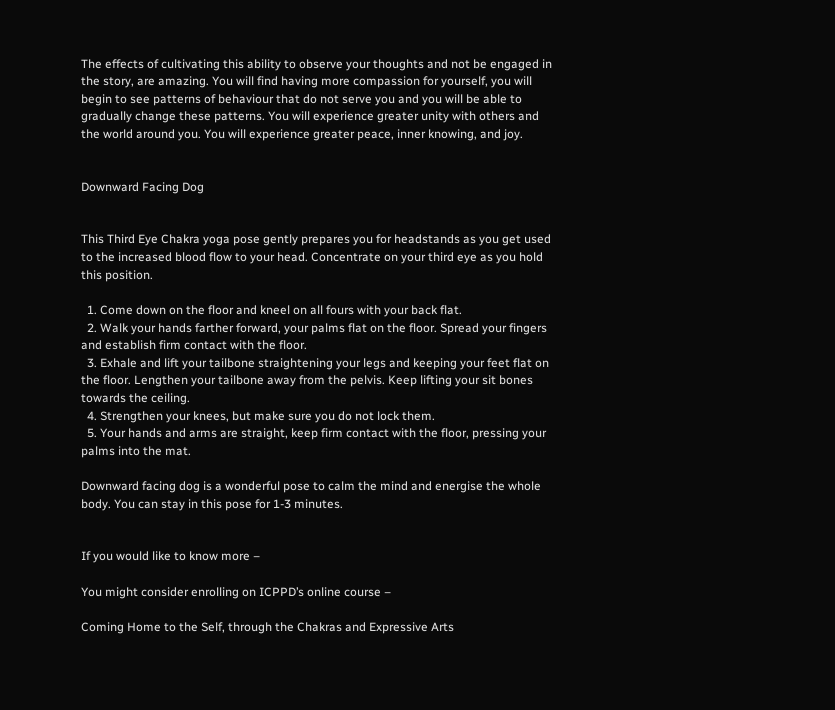The effects of cultivating this ability to observe your thoughts and not be engaged in the story, are amazing. You will find having more compassion for yourself, you will begin to see patterns of behaviour that do not serve you and you will be able to gradually change these patterns. You will experience greater unity with others and the world around you. You will experience greater peace, inner knowing, and joy.


Downward Facing Dog


This Third Eye Chakra yoga pose gently prepares you for headstands as you get used to the increased blood flow to your head. Concentrate on your third eye as you hold this position.

  1. Come down on the floor and kneel on all fours with your back flat.
  2. Walk your hands farther forward, your palms flat on the floor. Spread your fingers and establish firm contact with the floor.
  3. Exhale and lift your tailbone straightening your legs and keeping your feet flat on the floor. Lengthen your tailbone away from the pelvis. Keep lifting your sit bones towards the ceiling.
  4. Strengthen your knees, but make sure you do not lock them.
  5. Your hands and arms are straight, keep firm contact with the floor, pressing your palms into the mat.

Downward facing dog is a wonderful pose to calm the mind and energise the whole body. You can stay in this pose for 1-3 minutes.


If you would like to know more –

You might consider enrolling on ICPPD’s online course –

Coming Home to the Self, through the Chakras and Expressive Arts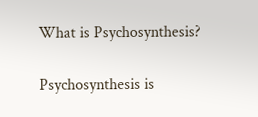What is Psychosynthesis?

Psychosynthesis is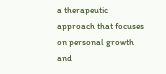a therapeutic approach that focuses on personal growth and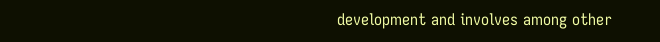development and involves among other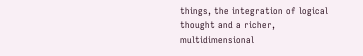things, the integration of logical thought and a richer, multidimensional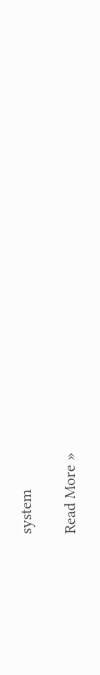system

Read More »